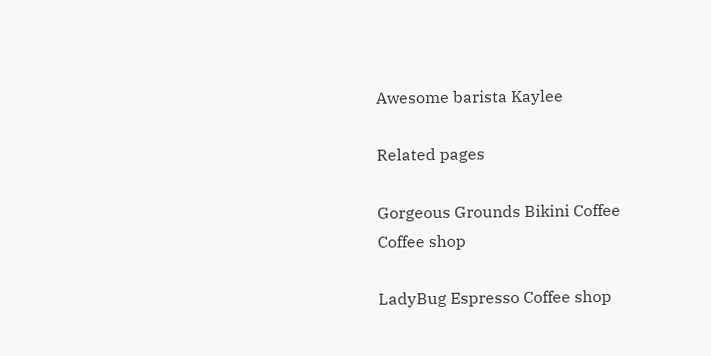Awesome barista Kaylee

Related pages

Gorgeous Grounds Bikini Coffee Coffee shop

LadyBug Espresso Coffee shop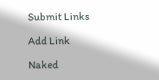Submit Links

Add Link

Naked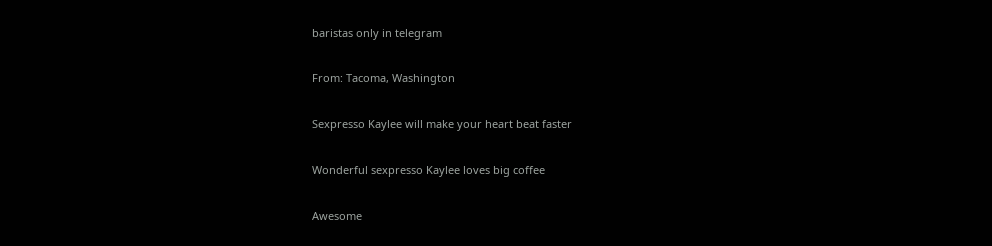baristas only in telegram

From: Tacoma, Washington

Sexpresso Kaylee will make your heart beat faster

Wonderful sexpresso Kaylee loves big coffee

Awesome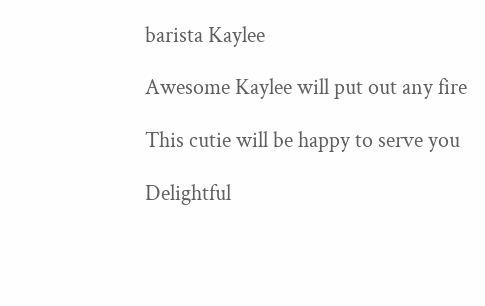barista Kaylee

Awesome Kaylee will put out any fire

This cutie will be happy to serve you

Delightful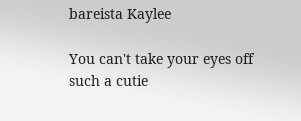bareista Kaylee

You can't take your eyes off such a cutie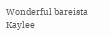Wonderful bareista Kaylee